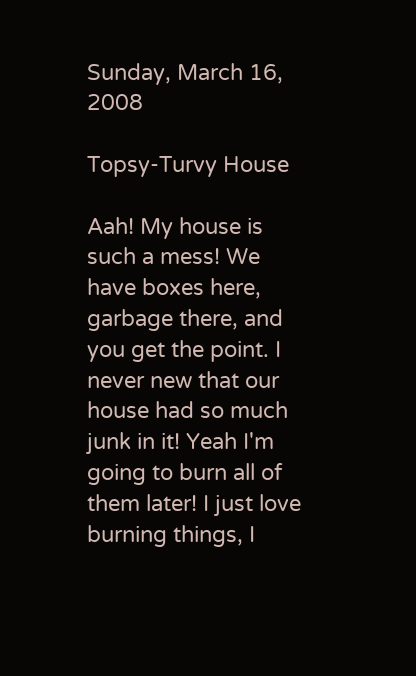Sunday, March 16, 2008

Topsy-Turvy House

Aah! My house is such a mess! We have boxes here, garbage there, and you get the point. I never new that our house had so much junk in it! Yeah I'm going to burn all of them later! I just love burning things, I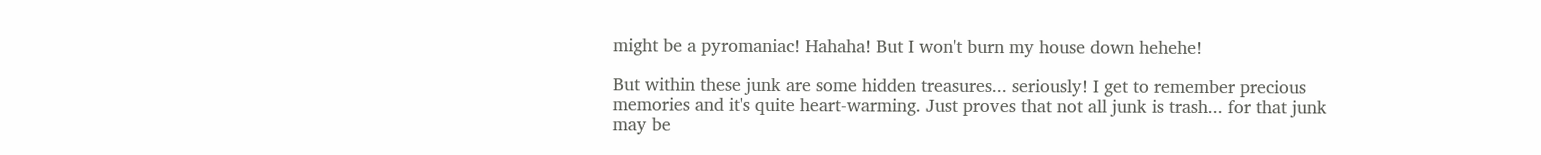might be a pyromaniac! Hahaha! But I won't burn my house down hehehe!

But within these junk are some hidden treasures... seriously! I get to remember precious memories and it's quite heart-warming. Just proves that not all junk is trash... for that junk may be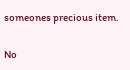someones precious item.

No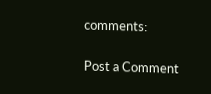comments:

Post a Comment